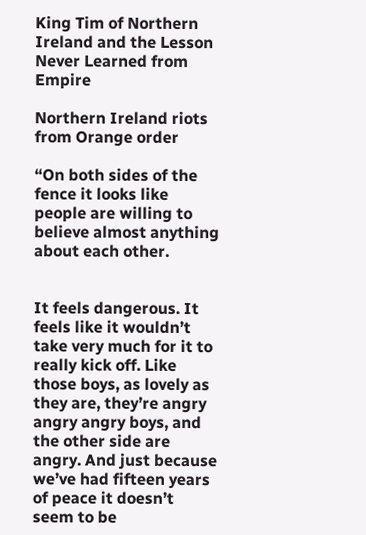King Tim of Northern Ireland and the Lesson Never Learned from Empire

Northern Ireland riots from Orange order

“On both sides of the fence it looks like people are willing to believe almost anything about each other.


It feels dangerous. It feels like it wouldn’t take very much for it to really kick off. Like those boys, as lovely as they are, they’re angry angry angry boys, and the other side are angry. And just because we’ve had fifteen years of peace it doesn’t seem to be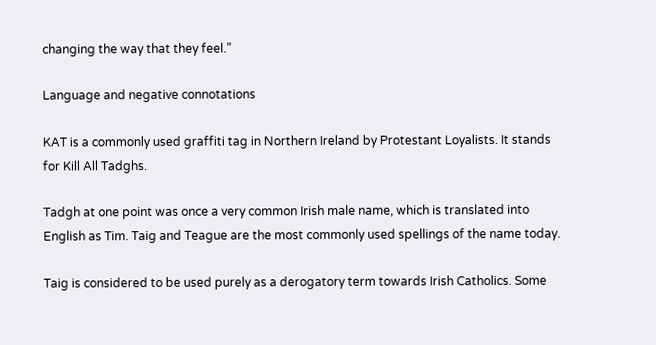changing the way that they feel.”

Language and negative connotations

KAT is a commonly used graffiti tag in Northern Ireland by Protestant Loyalists. It stands for Kill All Tadghs.

Tadgh at one point was once a very common Irish male name, which is translated into English as Tim. Taig and Teague are the most commonly used spellings of the name today.

Taig is considered to be used purely as a derogatory term towards Irish Catholics. Some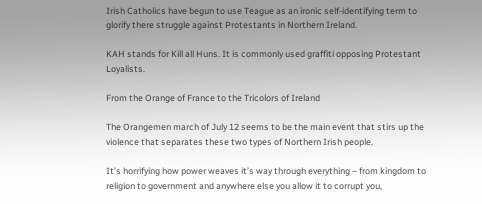Irish Catholics have begun to use Teague as an ironic self-identifying term to glorify there struggle against Protestants in Northern Ireland.

KAH stands for Kill all Huns. It is commonly used graffiti opposing Protestant Loyalists.

From the Orange of France to the Tricolors of Ireland

The Orangemen march of July 12 seems to be the main event that stirs up the violence that separates these two types of Northern Irish people.

It’s horrifying how power weaves it’s way through everything – from kingdom to religion to government and anywhere else you allow it to corrupt you,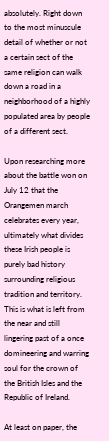absolutely. Right down to the most minuscule detail of whether or not a certain sect of the same religion can walk down a road in a neighborhood of a highly populated area by people of a different sect.

Upon researching more about the battle won on July 12 that the Orangemen march celebrates every year, ultimately what divides these Irish people is purely bad history surrounding religious tradition and territory. This is what is left from the near and still lingering past of a once domineering and warring soul for the crown of the British Isles and the Republic of Ireland.

At least on paper, the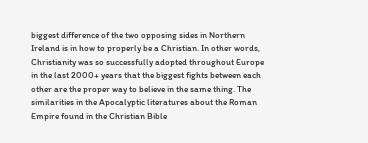biggest difference of the two opposing sides in Northern Ireland is in how to properly be a Christian. In other words, Christianity was so successfully adopted throughout Europe in the last 2000+ years that the biggest fights between each other are the proper way to believe in the same thing. The similarities in the Apocalyptic literatures about the Roman Empire found in the Christian Bible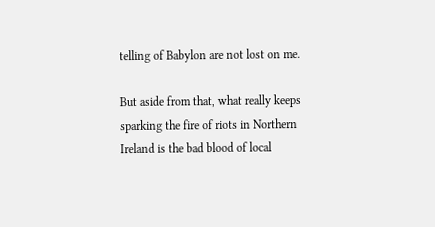telling of Babylon are not lost on me.

But aside from that, what really keeps sparking the fire of riots in Northern Ireland is the bad blood of local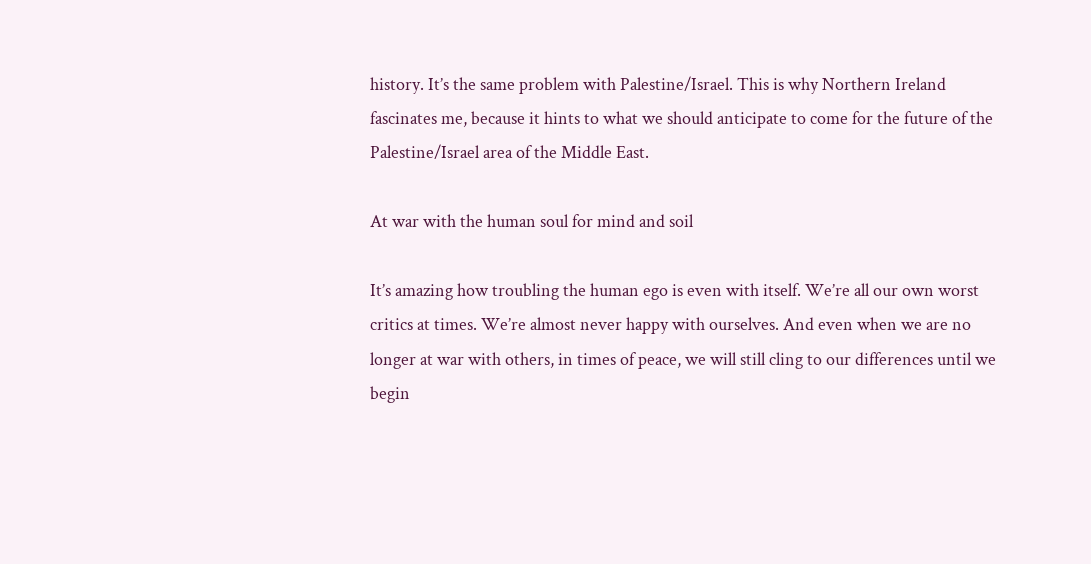history. It’s the same problem with Palestine/Israel. This is why Northern Ireland fascinates me, because it hints to what we should anticipate to come for the future of the Palestine/Israel area of the Middle East.

At war with the human soul for mind and soil

It’s amazing how troubling the human ego is even with itself. We’re all our own worst critics at times. We’re almost never happy with ourselves. And even when we are no longer at war with others, in times of peace, we will still cling to our differences until we begin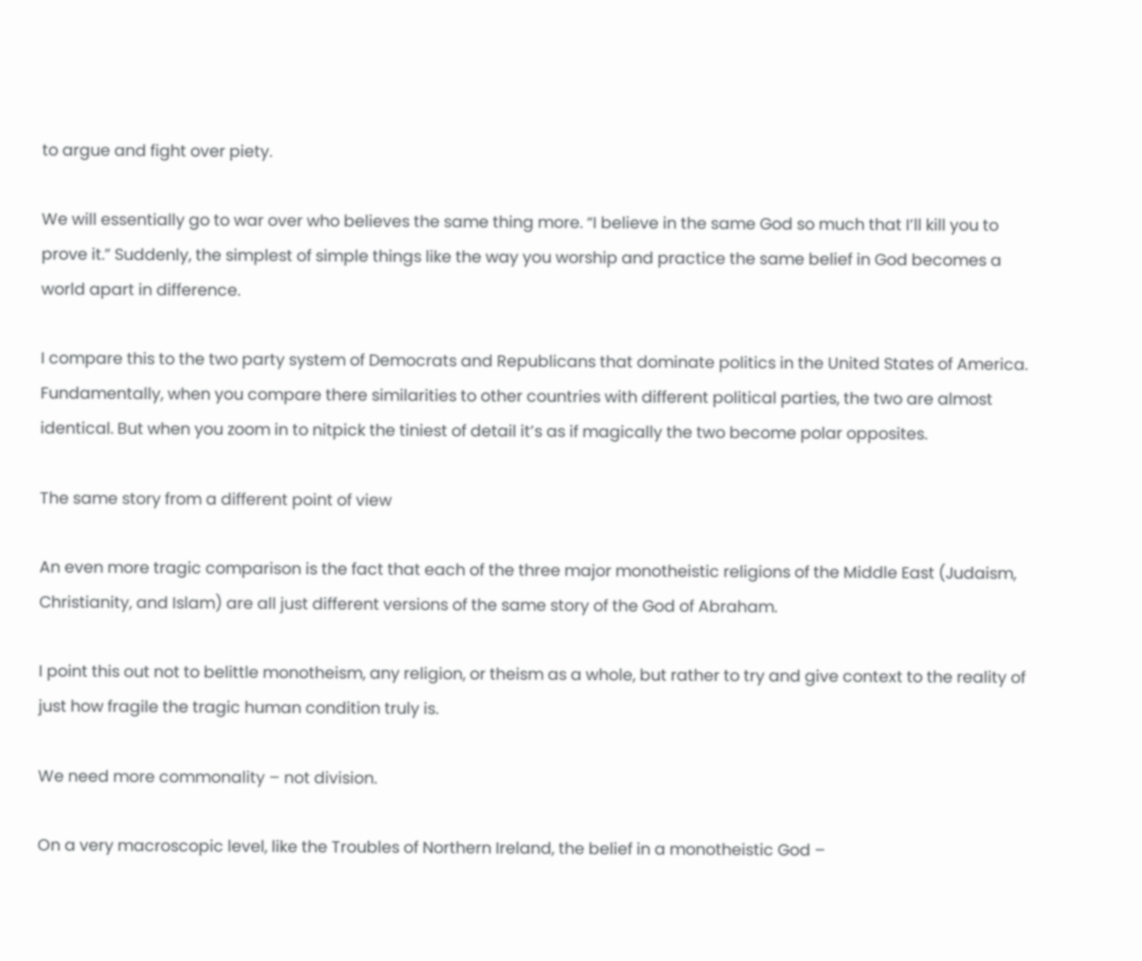to argue and fight over piety.

We will essentially go to war over who believes the same thing more. “I believe in the same God so much that I’ll kill you to prove it.” Suddenly, the simplest of simple things like the way you worship and practice the same belief in God becomes a world apart in difference.

I compare this to the two party system of Democrats and Republicans that dominate politics in the United States of America. Fundamentally, when you compare there similarities to other countries with different political parties, the two are almost identical. But when you zoom in to nitpick the tiniest of detail it’s as if magically the two become polar opposites.

The same story from a different point of view

An even more tragic comparison is the fact that each of the three major monotheistic religions of the Middle East (Judaism, Christianity, and Islam) are all just different versions of the same story of the God of Abraham.

I point this out not to belittle monotheism, any religion, or theism as a whole, but rather to try and give context to the reality of just how fragile the tragic human condition truly is.

We need more commonality – not division.

On a very macroscopic level, like the Troubles of Northern Ireland, the belief in a monotheistic God –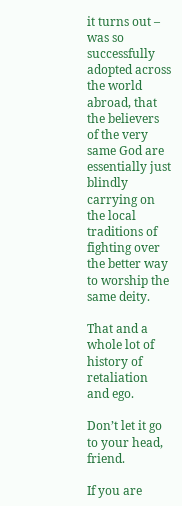it turns out – was so successfully adopted across the world abroad, that the believers of the very same God are essentially just blindly carrying on the local traditions of fighting over the better way to worship the same deity.

That and a whole lot of history of retaliation and ego.

Don’t let it go to your head, friend.

If you are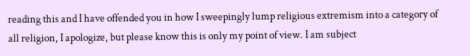reading this and I have offended you in how I sweepingly lump religious extremism into a category of all religion, I apologize, but please know this is only my point of view. I am subject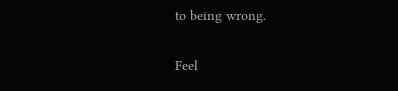to being wrong.

Feel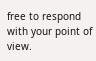free to respond with your point of view.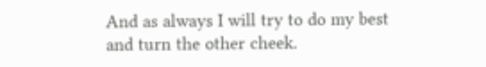And as always I will try to do my best and turn the other cheek.